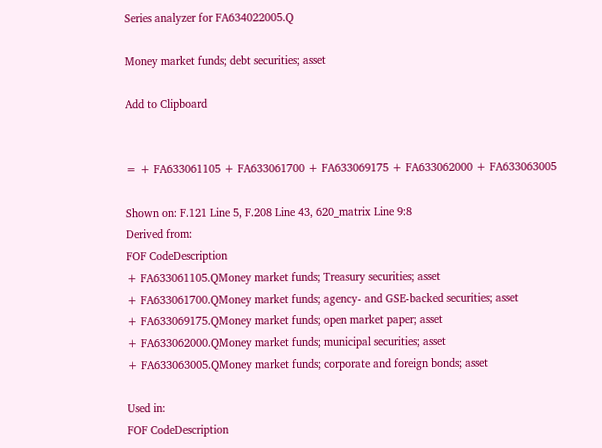Series analyzer for FA634022005.Q

Money market funds; debt securities; asset

Add to Clipboard


= + FA633061105 + FA633061700 + FA633069175 + FA633062000 + FA633063005

Shown on: F.121 Line 5, F.208 Line 43, 620_matrix Line 9:8
Derived from:
FOF CodeDescription
+ FA633061105.QMoney market funds; Treasury securities; asset
+ FA633061700.QMoney market funds; agency- and GSE-backed securities; asset
+ FA633069175.QMoney market funds; open market paper; asset
+ FA633062000.QMoney market funds; municipal securities; asset
+ FA633063005.QMoney market funds; corporate and foreign bonds; asset

Used in:
FOF CodeDescription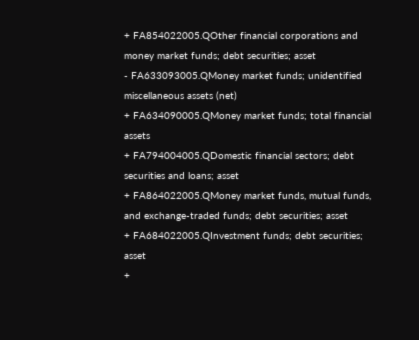+ FA854022005.QOther financial corporations and money market funds; debt securities; asset
- FA633093005.QMoney market funds; unidentified miscellaneous assets (net)
+ FA634090005.QMoney market funds; total financial assets
+ FA794004005.QDomestic financial sectors; debt securities and loans; asset
+ FA864022005.QMoney market funds, mutual funds, and exchange-traded funds; debt securities; asset
+ FA684022005.QInvestment funds; debt securities; asset
+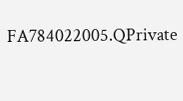FA784022005.QPrivate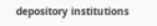depository institutions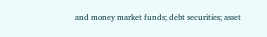and money market funds; debt securities; asset